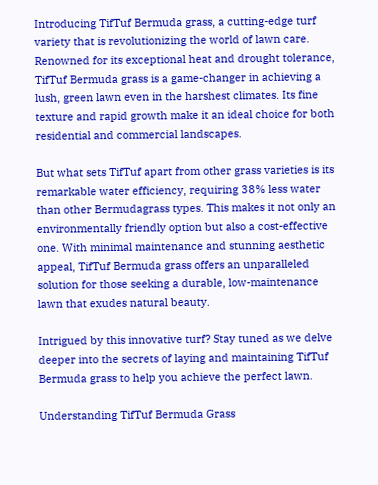Introducing TifTuf Bermuda grass, a cutting-edge turf variety that is revolutionizing the world of lawn care. Renowned for its exceptional heat and drought tolerance, TifTuf Bermuda grass is a game-changer in achieving a lush, green lawn even in the harshest climates. Its fine texture and rapid growth make it an ideal choice for both residential and commercial landscapes.

But what sets TifTuf apart from other grass varieties is its remarkable water efficiency, requiring 38% less water than other Bermudagrass types. This makes it not only an environmentally friendly option but also a cost-effective one. With minimal maintenance and stunning aesthetic appeal, TifTuf Bermuda grass offers an unparalleled solution for those seeking a durable, low-maintenance lawn that exudes natural beauty.

Intrigued by this innovative turf? Stay tuned as we delve deeper into the secrets of laying and maintaining TifTuf Bermuda grass to help you achieve the perfect lawn.

Understanding TifTuf Bermuda Grass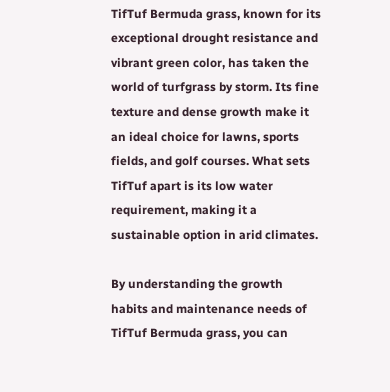TifTuf Bermuda grass, known for its exceptional drought resistance and vibrant green color, has taken the world of turfgrass by storm. Its fine texture and dense growth make it an ideal choice for lawns, sports fields, and golf courses. What sets TifTuf apart is its low water requirement, making it a sustainable option in arid climates.

By understanding the growth habits and maintenance needs of TifTuf Bermuda grass, you can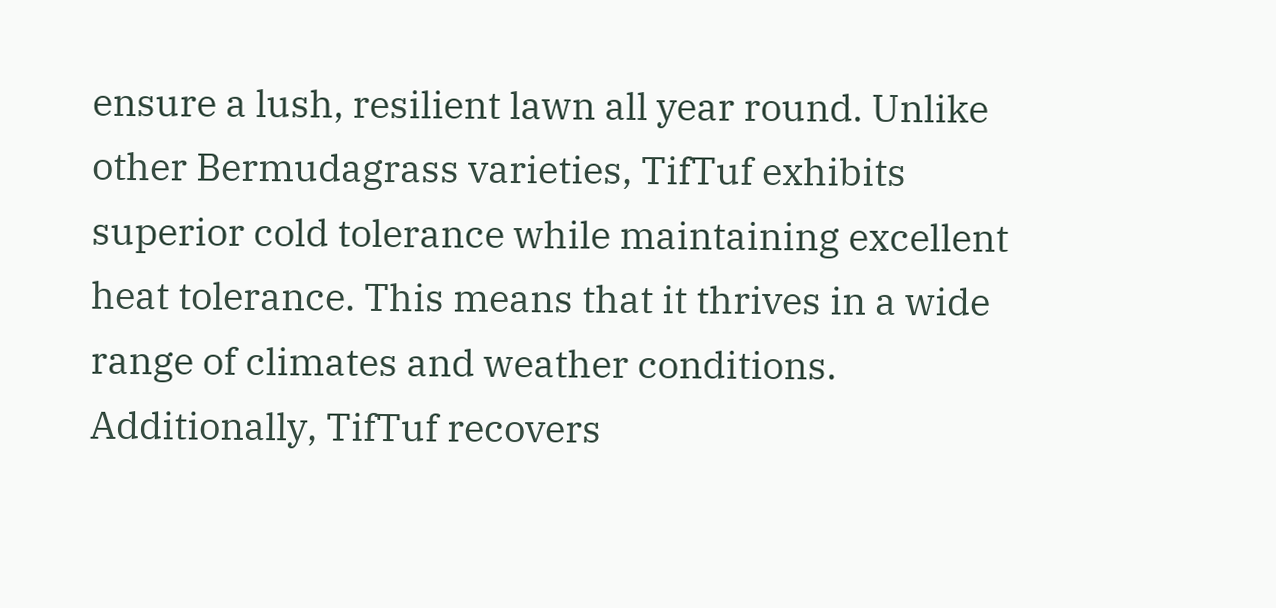ensure a lush, resilient lawn all year round. Unlike other Bermudagrass varieties, TifTuf exhibits superior cold tolerance while maintaining excellent heat tolerance. This means that it thrives in a wide range of climates and weather conditions. Additionally, TifTuf recovers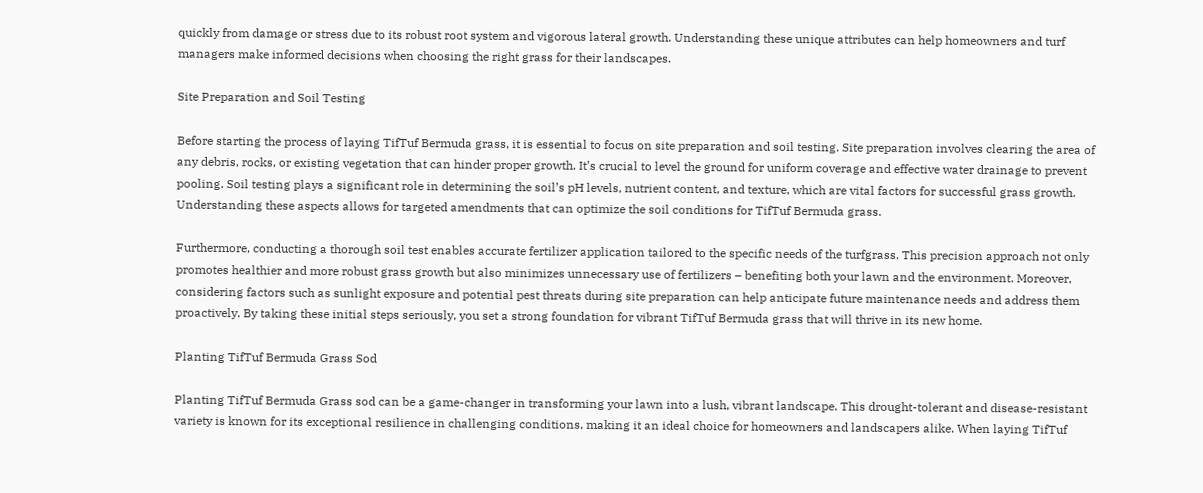quickly from damage or stress due to its robust root system and vigorous lateral growth. Understanding these unique attributes can help homeowners and turf managers make informed decisions when choosing the right grass for their landscapes.

Site Preparation and Soil Testing

Before starting the process of laying TifTuf Bermuda grass, it is essential to focus on site preparation and soil testing. Site preparation involves clearing the area of any debris, rocks, or existing vegetation that can hinder proper growth. It’s crucial to level the ground for uniform coverage and effective water drainage to prevent pooling. Soil testing plays a significant role in determining the soil’s pH levels, nutrient content, and texture, which are vital factors for successful grass growth. Understanding these aspects allows for targeted amendments that can optimize the soil conditions for TifTuf Bermuda grass.

Furthermore, conducting a thorough soil test enables accurate fertilizer application tailored to the specific needs of the turfgrass. This precision approach not only promotes healthier and more robust grass growth but also minimizes unnecessary use of fertilizers – benefiting both your lawn and the environment. Moreover, considering factors such as sunlight exposure and potential pest threats during site preparation can help anticipate future maintenance needs and address them proactively. By taking these initial steps seriously, you set a strong foundation for vibrant TifTuf Bermuda grass that will thrive in its new home.

Planting TifTuf Bermuda Grass Sod

Planting TifTuf Bermuda Grass sod can be a game-changer in transforming your lawn into a lush, vibrant landscape. This drought-tolerant and disease-resistant variety is known for its exceptional resilience in challenging conditions, making it an ideal choice for homeowners and landscapers alike. When laying TifTuf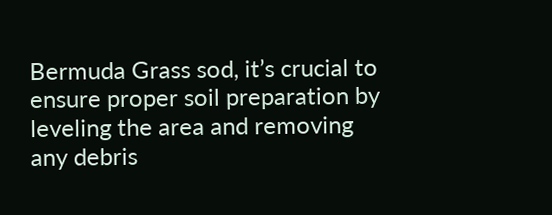Bermuda Grass sod, it’s crucial to ensure proper soil preparation by leveling the area and removing any debris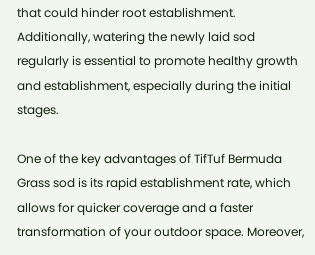that could hinder root establishment. Additionally, watering the newly laid sod regularly is essential to promote healthy growth and establishment, especially during the initial stages.

One of the key advantages of TifTuf Bermuda Grass sod is its rapid establishment rate, which allows for quicker coverage and a faster transformation of your outdoor space. Moreover,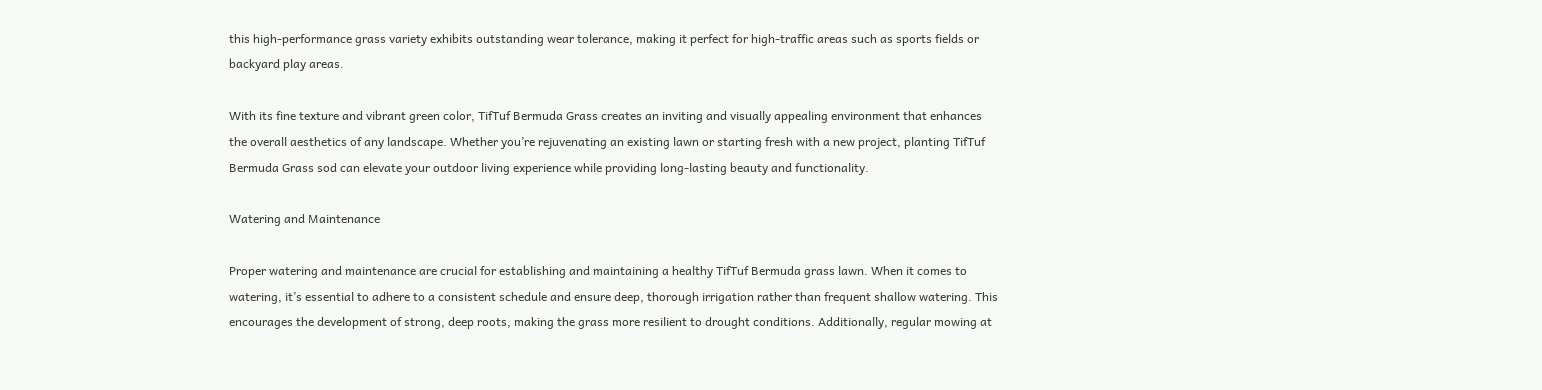this high-performance grass variety exhibits outstanding wear tolerance, making it perfect for high-traffic areas such as sports fields or backyard play areas.

With its fine texture and vibrant green color, TifTuf Bermuda Grass creates an inviting and visually appealing environment that enhances the overall aesthetics of any landscape. Whether you’re rejuvenating an existing lawn or starting fresh with a new project, planting TifTuf Bermuda Grass sod can elevate your outdoor living experience while providing long-lasting beauty and functionality.

Watering and Maintenance

Proper watering and maintenance are crucial for establishing and maintaining a healthy TifTuf Bermuda grass lawn. When it comes to watering, it’s essential to adhere to a consistent schedule and ensure deep, thorough irrigation rather than frequent shallow watering. This encourages the development of strong, deep roots, making the grass more resilient to drought conditions. Additionally, regular mowing at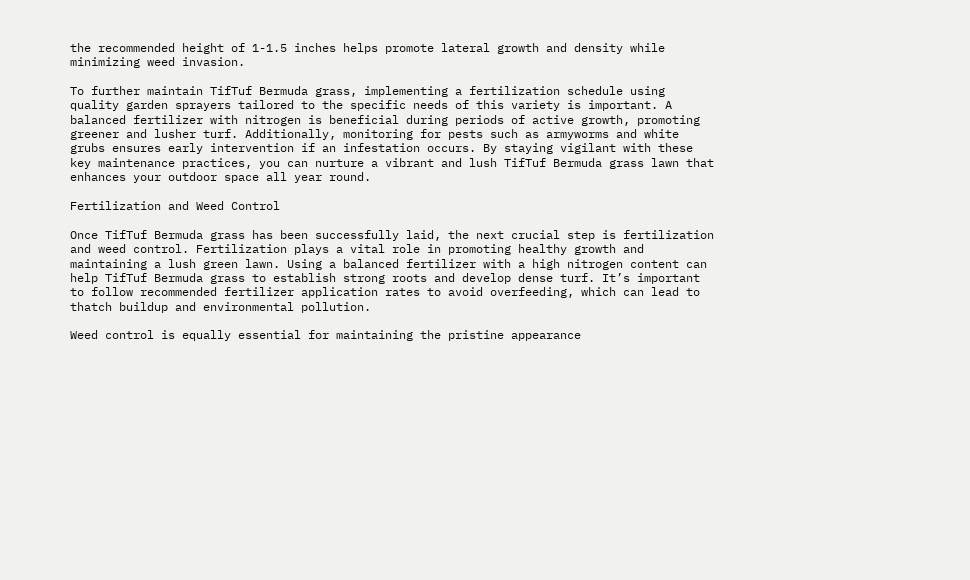the recommended height of 1-1.5 inches helps promote lateral growth and density while minimizing weed invasion.

To further maintain TifTuf Bermuda grass, implementing a fertilization schedule using quality garden sprayers tailored to the specific needs of this variety is important. A balanced fertilizer with nitrogen is beneficial during periods of active growth, promoting greener and lusher turf. Additionally, monitoring for pests such as armyworms and white grubs ensures early intervention if an infestation occurs. By staying vigilant with these key maintenance practices, you can nurture a vibrant and lush TifTuf Bermuda grass lawn that enhances your outdoor space all year round.

Fertilization and Weed Control

Once TifTuf Bermuda grass has been successfully laid, the next crucial step is fertilization and weed control. Fertilization plays a vital role in promoting healthy growth and maintaining a lush green lawn. Using a balanced fertilizer with a high nitrogen content can help TifTuf Bermuda grass to establish strong roots and develop dense turf. It’s important to follow recommended fertilizer application rates to avoid overfeeding, which can lead to thatch buildup and environmental pollution.

Weed control is equally essential for maintaining the pristine appearance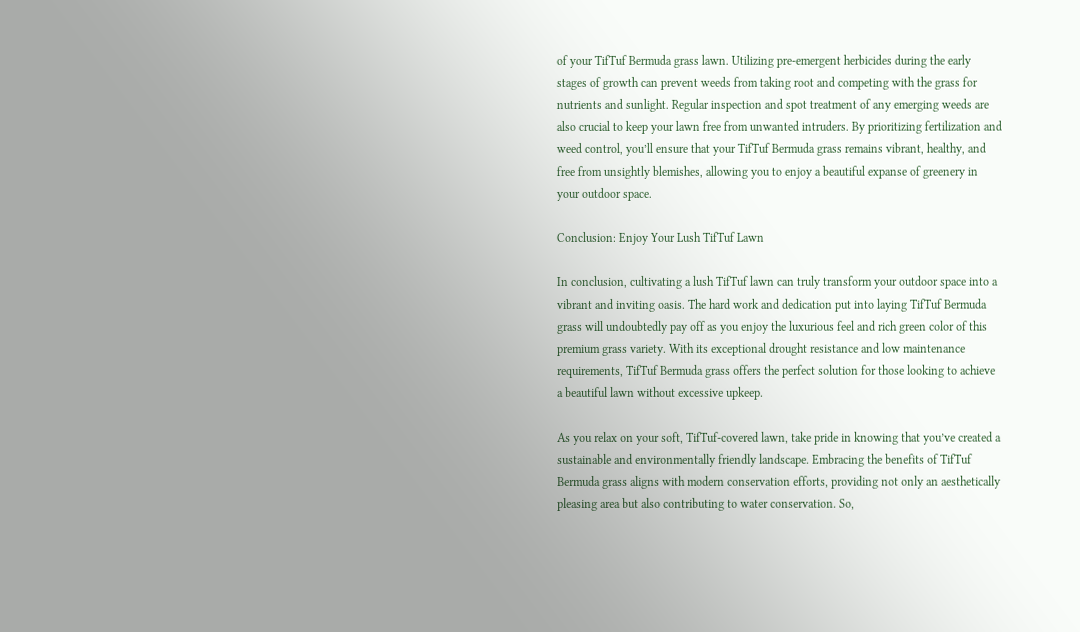of your TifTuf Bermuda grass lawn. Utilizing pre-emergent herbicides during the early stages of growth can prevent weeds from taking root and competing with the grass for nutrients and sunlight. Regular inspection and spot treatment of any emerging weeds are also crucial to keep your lawn free from unwanted intruders. By prioritizing fertilization and weed control, you’ll ensure that your TifTuf Bermuda grass remains vibrant, healthy, and free from unsightly blemishes, allowing you to enjoy a beautiful expanse of greenery in your outdoor space.

Conclusion: Enjoy Your Lush TifTuf Lawn

In conclusion, cultivating a lush TifTuf lawn can truly transform your outdoor space into a vibrant and inviting oasis. The hard work and dedication put into laying TifTuf Bermuda grass will undoubtedly pay off as you enjoy the luxurious feel and rich green color of this premium grass variety. With its exceptional drought resistance and low maintenance requirements, TifTuf Bermuda grass offers the perfect solution for those looking to achieve a beautiful lawn without excessive upkeep.

As you relax on your soft, TifTuf-covered lawn, take pride in knowing that you’ve created a sustainable and environmentally friendly landscape. Embracing the benefits of TifTuf Bermuda grass aligns with modern conservation efforts, providing not only an aesthetically pleasing area but also contributing to water conservation. So,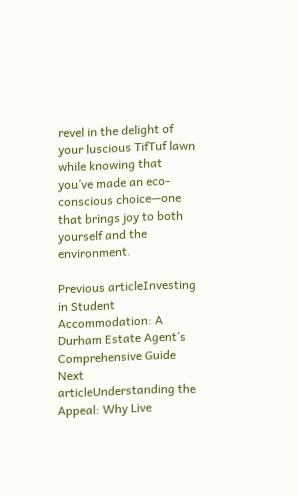revel in the delight of your luscious TifTuf lawn while knowing that you’ve made an eco-conscious choice—one that brings joy to both yourself and the environment.

Previous articleInvesting in Student Accommodation: A Durham Estate Agent’s Comprehensive Guide
Next articleUnderstanding the Appeal: Why Live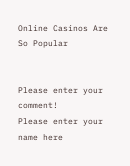Online Casinos Are So Popular


Please enter your comment!
Please enter your name here